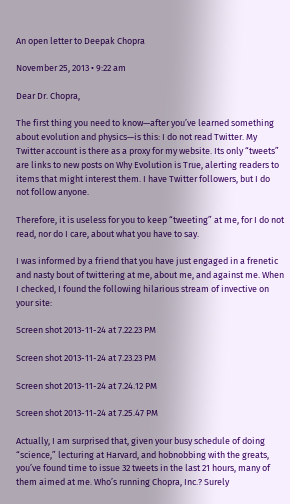An open letter to Deepak Chopra

November 25, 2013 • 9:22 am

Dear Dr. Chopra,

The first thing you need to know—after you’ve learned something about evolution and physics—is this: I do not read Twitter. My Twitter account is there as a proxy for my website. Its only “tweets” are links to new posts on Why Evolution is True, alerting readers to items that might interest them. I have Twitter followers, but I do not follow anyone.

Therefore, it is useless for you to keep “tweeting” at me, for I do not read, nor do I care, about what you have to say.

I was informed by a friend that you have just engaged in a frenetic and nasty bout of twittering at me, about me, and against me. When I checked, I found the following hilarious stream of invective on your site:

Screen shot 2013-11-24 at 7.22.23 PM

Screen shot 2013-11-24 at 7.23.23 PM

Screen shot 2013-11-24 at 7.24.12 PM

Screen shot 2013-11-24 at 7.25.47 PM

Actually, I am surprised that, given your busy schedule of doing “science,” lecturing at Harvard, and hobnobbing with the greats, you’ve found time to issue 32 tweets in the last 21 hours, many of them aimed at me. Who’s running Chopra, Inc.? Surely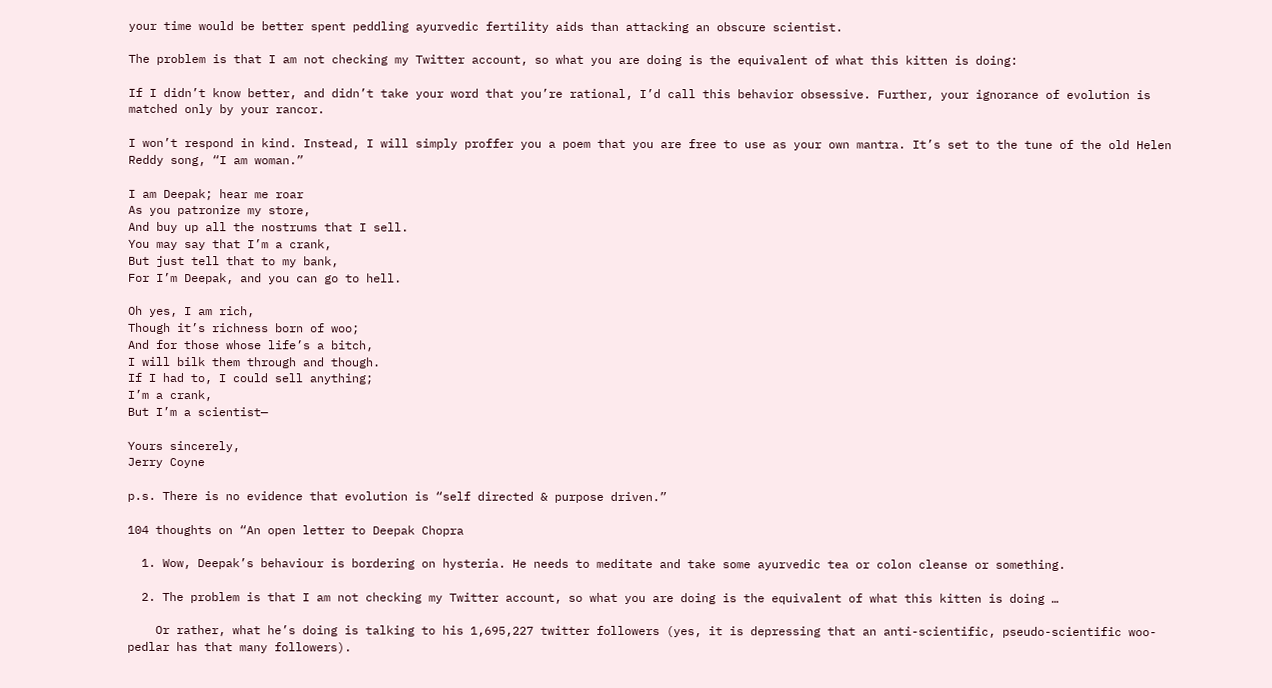your time would be better spent peddling ayurvedic fertility aids than attacking an obscure scientist.

The problem is that I am not checking my Twitter account, so what you are doing is the equivalent of what this kitten is doing:

If I didn’t know better, and didn’t take your word that you’re rational, I’d call this behavior obsessive. Further, your ignorance of evolution is matched only by your rancor.

I won’t respond in kind. Instead, I will simply proffer you a poem that you are free to use as your own mantra. It’s set to the tune of the old Helen Reddy song, “I am woman.”

I am Deepak; hear me roar
As you patronize my store,
And buy up all the nostrums that I sell.
You may say that I’m a crank,
But just tell that to my bank,
For I’m Deepak, and you can go to hell.

Oh yes, I am rich,
Though it’s richness born of woo;
And for those whose life’s a bitch,
I will bilk them through and though.
If I had to, I could sell anything;
I’m a crank,
But I’m a scientist—

Yours sincerely,
Jerry Coyne

p.s. There is no evidence that evolution is “self directed & purpose driven.”

104 thoughts on “An open letter to Deepak Chopra

  1. Wow, Deepak’s behaviour is bordering on hysteria. He needs to meditate and take some ayurvedic tea or colon cleanse or something.

  2. The problem is that I am not checking my Twitter account, so what you are doing is the equivalent of what this kitten is doing …

    Or rather, what he’s doing is talking to his 1,695,227 twitter followers (yes, it is depressing that an anti-scientific, pseudo-scientific woo-pedlar has that many followers).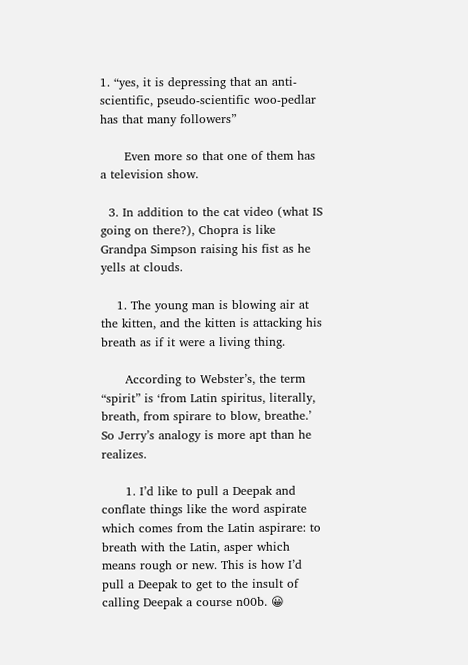1. “yes, it is depressing that an anti-scientific, pseudo-scientific woo-pedlar has that many followers”

      Even more so that one of them has a television show.

  3. In addition to the cat video (what IS going on there?), Chopra is like Grandpa Simpson raising his fist as he yells at clouds.

    1. The young man is blowing air at the kitten, and the kitten is attacking his breath as if it were a living thing.

      According to Webster’s, the term “spirit” is ‘from Latin spiritus, literally, breath, from spirare to blow, breathe.’ So Jerry’s analogy is more apt than he realizes.

      1. I’d like to pull a Deepak and conflate things like the word aspirate which comes from the Latin aspirare: to breath with the Latin, asper which means rough or new. This is how I’d pull a Deepak to get to the insult of calling Deepak a course n00b. 😀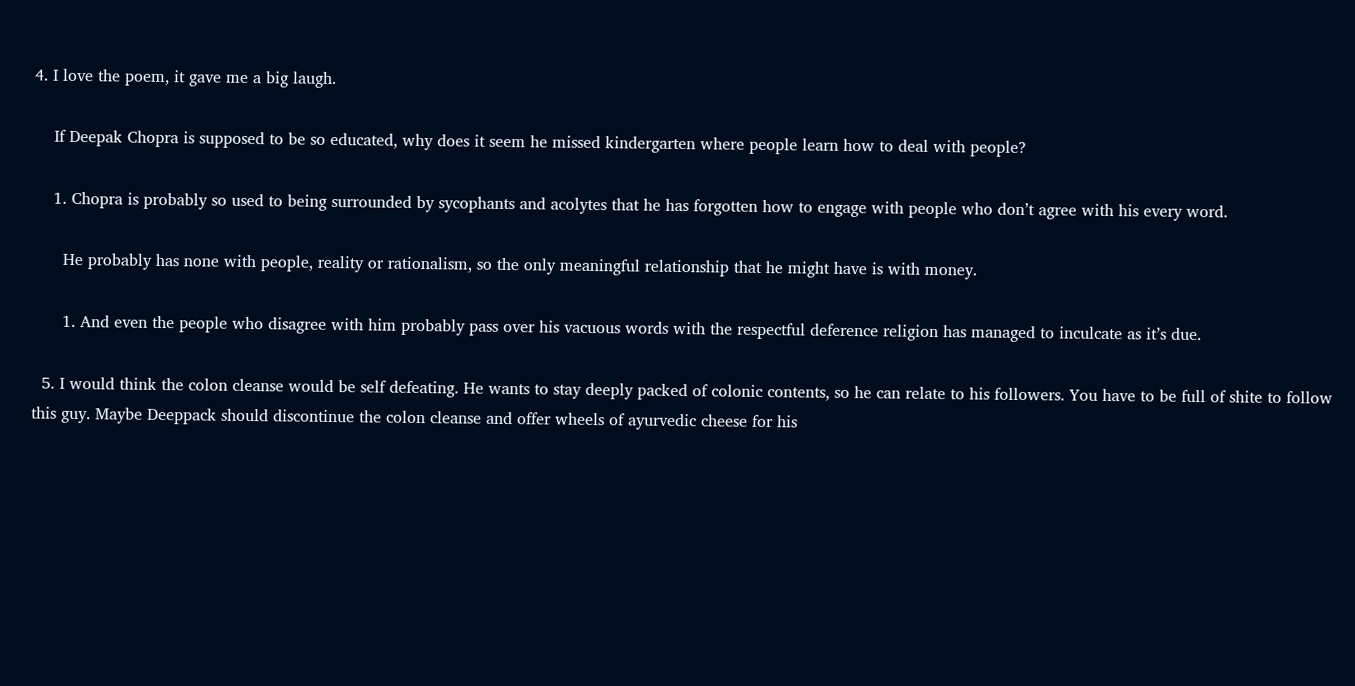4. I love the poem, it gave me a big laugh.

    If Deepak Chopra is supposed to be so educated, why does it seem he missed kindergarten where people learn how to deal with people?

    1. Chopra is probably so used to being surrounded by sycophants and acolytes that he has forgotten how to engage with people who don’t agree with his every word.

      He probably has none with people, reality or rationalism, so the only meaningful relationship that he might have is with money.

      1. And even the people who disagree with him probably pass over his vacuous words with the respectful deference religion has managed to inculcate as it’s due.

  5. I would think the colon cleanse would be self defeating. He wants to stay deeply packed of colonic contents, so he can relate to his followers. You have to be full of shite to follow this guy. Maybe Deeppack should discontinue the colon cleanse and offer wheels of ayurvedic cheese for his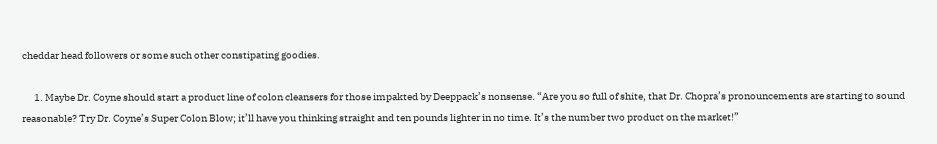cheddar head followers or some such other constipating goodies.

      1. Maybe Dr. Coyne should start a product line of colon cleansers for those impakted by Deeppack’s nonsense. “Are you so full of shite, that Dr. Chopra’s pronouncements are starting to sound reasonable? Try Dr. Coyne’s Super Colon Blow; it’ll have you thinking straight and ten pounds lighter in no time. It’s the number two product on the market!”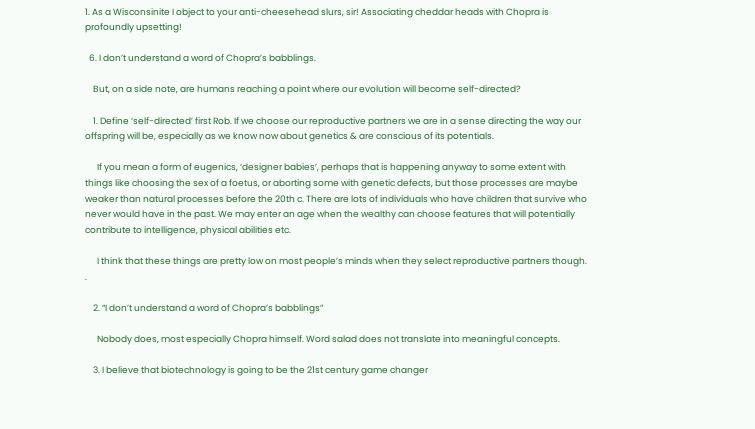1. As a Wisconsinite I object to your anti-cheesehead slurs, sir! Associating cheddar heads with Chopra is profoundly upsetting!

  6. I don’t understand a word of Chopra’s babblings.

    But, on a side note, are humans reaching a point where our evolution will become self-directed?

    1. Define ‘self-directed’ first Rob. If we choose our reproductive partners we are in a sense directing the way our offspring will be, especially as we know now about genetics & are conscious of its potentials.

      If you mean a form of eugenics, ‘designer babies’, perhaps that is happening anyway to some extent with things like choosing the sex of a foetus, or aborting some with genetic defects, but those processes are maybe weaker than natural processes before the 20th c. There are lots of individuals who have children that survive who never would have in the past. We may enter an age when the wealthy can choose features that will potentially contribute to intelligence, physical abilities etc.

      I think that these things are pretty low on most people’s minds when they select reproductive partners though. .

    2. “I don’t understand a word of Chopra’s babblings”

      Nobody does, most especially Chopra himself. Word salad does not translate into meaningful concepts.

    3. I believe that biotechnology is going to be the 21st century game changer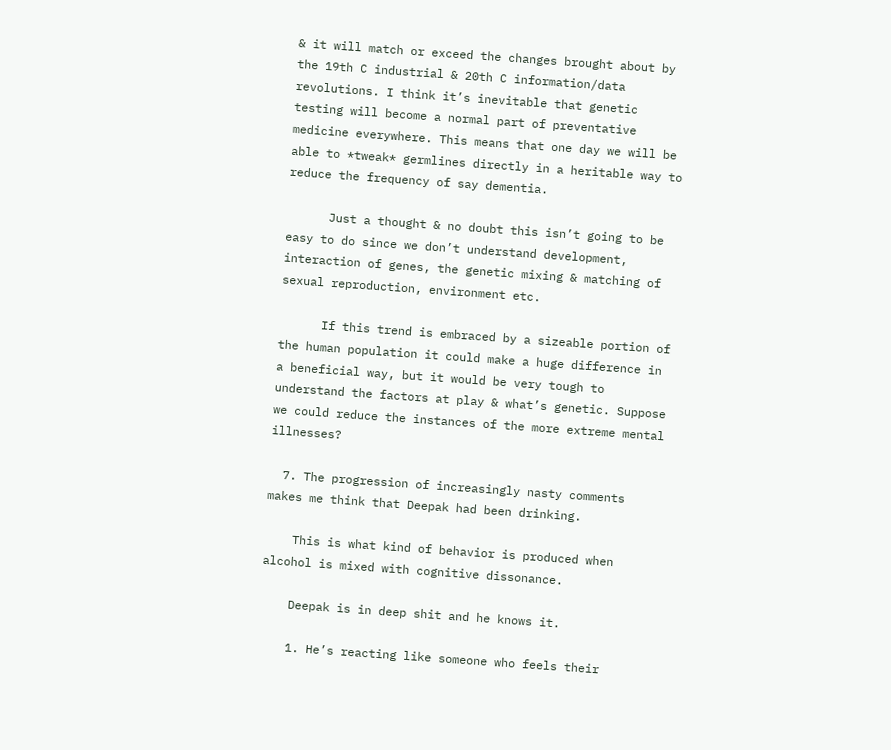& it will match or exceed the changes brought about by the 19th C industrial & 20th C information/data revolutions. I think it’s inevitable that genetic testing will become a normal part of preventative medicine everywhere. This means that one day we will be able to *tweak* germlines directly in a heritable way to reduce the frequency of say dementia.

      Just a thought & no doubt this isn’t going to be easy to do since we don’t understand development, interaction of genes, the genetic mixing & matching of sexual reproduction, environment etc.

      If this trend is embraced by a sizeable portion of the human population it could make a huge difference in a beneficial way, but it would be very tough to understand the factors at play & what’s genetic. Suppose we could reduce the instances of the more extreme mental illnesses?

  7. The progression of increasingly nasty comments makes me think that Deepak had been drinking.

    This is what kind of behavior is produced when alcohol is mixed with cognitive dissonance.

    Deepak is in deep shit and he knows it.

    1. He’s reacting like someone who feels their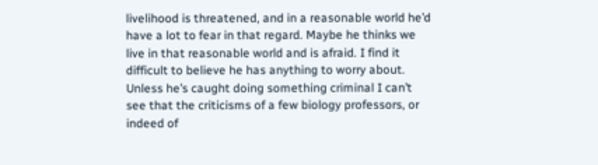livelihood is threatened, and in a reasonable world he’d have a lot to fear in that regard. Maybe he thinks we live in that reasonable world and is afraid. I find it difficult to believe he has anything to worry about. Unless he’s caught doing something criminal I can’t see that the criticisms of a few biology professors, or indeed of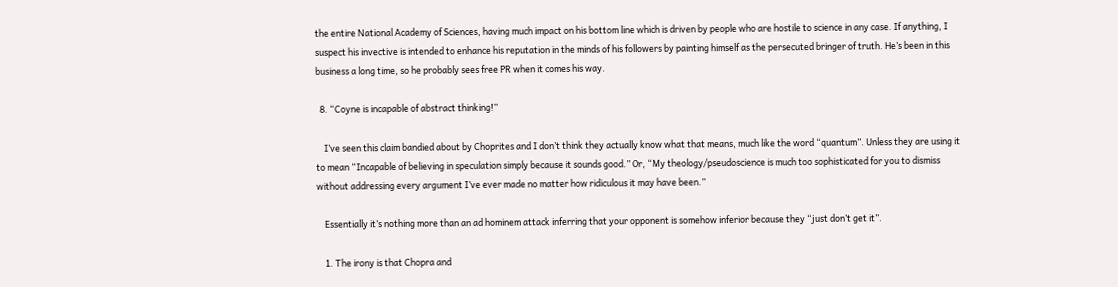the entire National Academy of Sciences, having much impact on his bottom line which is driven by people who are hostile to science in any case. If anything, I suspect his invective is intended to enhance his reputation in the minds of his followers by painting himself as the persecuted bringer of truth. He’s been in this business a long time, so he probably sees free PR when it comes his way.

  8. “Coyne is incapable of abstract thinking!”

    I’ve seen this claim bandied about by Choprites and I don’t think they actually know what that means, much like the word “quantum”. Unless they are using it to mean “Incapable of believing in speculation simply because it sounds good.” Or, “My theology/pseudoscience is much too sophisticated for you to dismiss without addressing every argument I’ve ever made no matter how ridiculous it may have been.”

    Essentially it’s nothing more than an ad hominem attack inferring that your opponent is somehow inferior because they “just don’t get it”.

    1. The irony is that Chopra and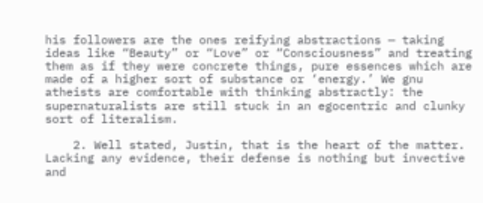his followers are the ones reifying abstractions — taking ideas like “Beauty” or “Love” or “Consciousness” and treating them as if they were concrete things, pure essences which are made of a higher sort of substance or ‘energy.’ We gnu atheists are comfortable with thinking abstractly: the supernaturalists are still stuck in an egocentric and clunky sort of literalism.

    2. Well stated, Justin, that is the heart of the matter. Lacking any evidence, their defense is nothing but invective and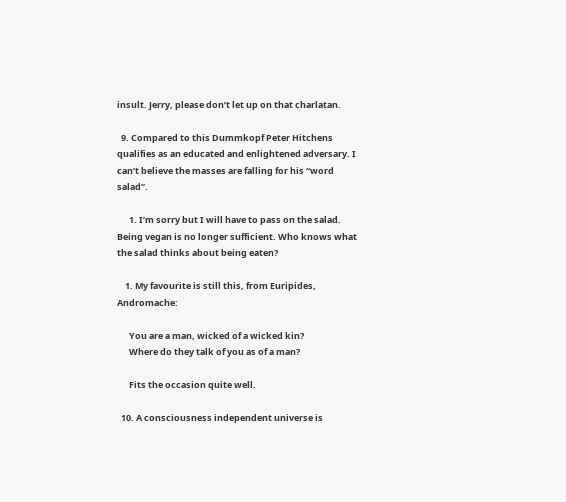insult. Jerry, please don’t let up on that charlatan.

  9. Compared to this Dummkopf Peter Hitchens qualifies as an educated and enlightened adversary. I can’t believe the masses are falling for his “word salad”.

      1. I’m sorry but I will have to pass on the salad. Being vegan is no longer sufficient. Who knows what the salad thinks about being eaten?

    1. My favourite is still this, from Euripides, Andromache:

      You are a man, wicked of a wicked kin?
      Where do they talk of you as of a man?

      Fits the occasion quite well.

  10. A consciousness independent universe is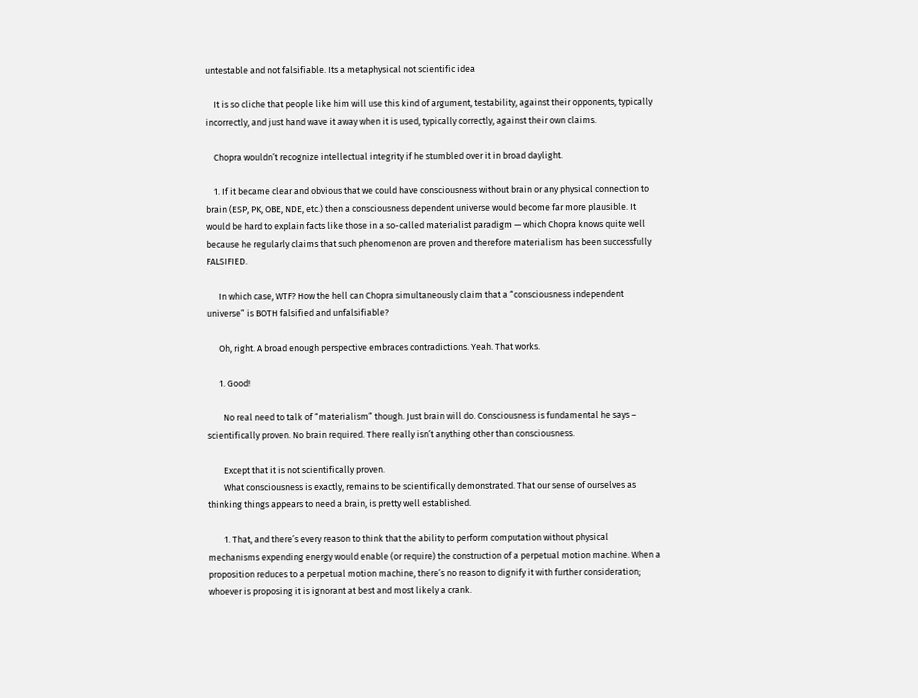untestable and not falsifiable. Its a metaphysical not scientific idea

    It is so cliche that people like him will use this kind of argument, testability, against their opponents, typically incorrectly, and just hand wave it away when it is used, typically correctly, against their own claims.

    Chopra wouldn’t recognize intellectual integrity if he stumbled over it in broad daylight.

    1. If it became clear and obvious that we could have consciousness without brain or any physical connection to brain (ESP, PK, OBE, NDE, etc.) then a consciousness dependent universe would become far more plausible. It would be hard to explain facts like those in a so-called materialist paradigm — which Chopra knows quite well because he regularly claims that such phenomenon are proven and therefore materialism has been successfully FALSIFIED.

      In which case, WTF? How the hell can Chopra simultaneously claim that a “consciousness independent universe” is BOTH falsified and unfalsifiable?

      Oh, right. A broad enough perspective embraces contradictions. Yeah. That works.

      1. Good!

        No real need to talk of “materialism” though. Just brain will do. Consciousness is fundamental he says – scientifically proven. No brain required. There really isn’t anything other than consciousness.

        Except that it is not scientifically proven.
        What consciousness is exactly, remains to be scientifically demonstrated. That our sense of ourselves as thinking things appears to need a brain, is pretty well established.

        1. That, and there’s every reason to think that the ability to perform computation without physical mechanisms expending energy would enable (or require) the construction of a perpetual motion machine. When a proposition reduces to a perpetual motion machine, there’s no reason to dignify it with further consideration; whoever is proposing it is ignorant at best and most likely a crank.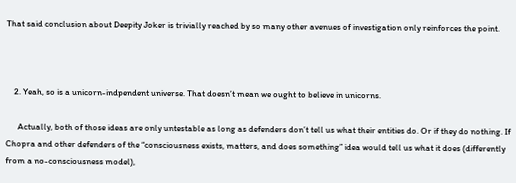That said conclusion about Deepity Joker is trivially reached by so many other avenues of investigation only reinforces the point.



    2. Yeah, so is a unicorn-indpendent universe. That doesn’t mean we ought to believe in unicorns.

      Actually, both of those ideas are only untestable as long as defenders don’t tell us what their entities do. Or if they do nothing. If Chopra and other defenders of the “consciousness exists, matters, and does something” idea would tell us what it does (differently from a no-consciousness model),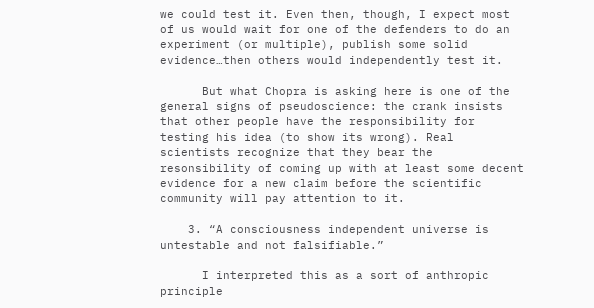we could test it. Even then, though, I expect most of us would wait for one of the defenders to do an experiment (or multiple), publish some solid evidence…then others would independently test it.

      But what Chopra is asking here is one of the general signs of pseudoscience: the crank insists that other people have the responsibility for testing his idea (to show its wrong). Real scientists recognize that they bear the resonsibility of coming up with at least some decent evidence for a new claim before the scientific community will pay attention to it.

    3. “A consciousness independent universe is untestable and not falsifiable.”

      I interpreted this as a sort of anthropic principle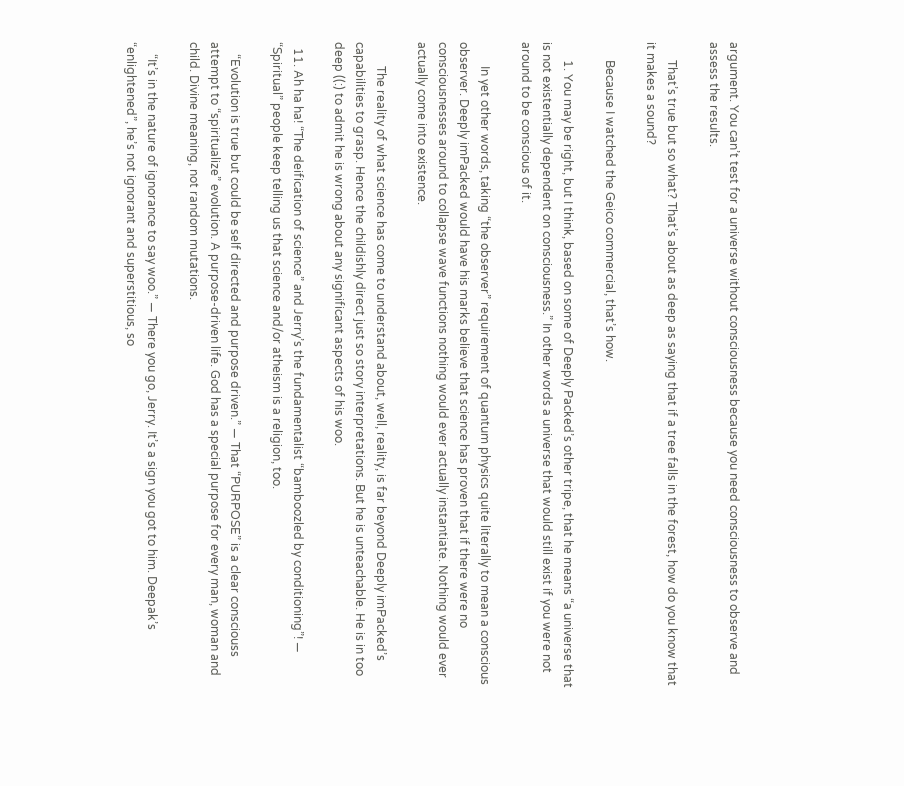argument. You can’t test for a universe without consciousness because you need consciousness to observe and assess the results.

      That’s true but so what? That’s about as deep as saying that if a tree falls in the forest, how do you know that it makes a sound?

      Because I watched the Geico commercial, that’s how.

      1. You may be right, but I think, based on some of Deeply Packed’s other tripe, that he means “a universe that is not existentially dependent on consciousness.” In other words a universe that would still exist if you were not around to be conscious of it.

        In yet other words, taking “the observer” requirement of quantum physics quite literally to mean a conscious observer. Deeply imPacked would have his marks believe that science has proven that if there were no consciousnesses around to collapse wave functions nothing would ever actually instantiate. Nothing would ever actually come into existence.

        The reality of what science has come to understand about, well, reality, is far beyond Deeply imPacked’s capabilities to grasp. Hence the childishly direct just so story interpretations. But he is unteachable. He is in too deep ((:) to admit he is wrong about any significant aspects of his woo.

  11. Ah ha ha! “The deification of science” and Jerry’s the fundamentalist “bamboozled by conditioning”! — “Spiritual” people keep telling us that science and/or atheism is a religion, too.

    “Evolution is true but could be self directed and purpose driven.” — That “PURPOSE” is a clear consciouss attempt to “spiritualize” evolution. A purpose-driven life. God has a special purpose for every man, woman and child. Divine meaning, not random mutations.

    “It’s in the nature of ignorance to say woo.” — There you go, Jerry. It’s a sign you got to him. Deepak’s “enlightened”, he’s not ignorant and superstitious, so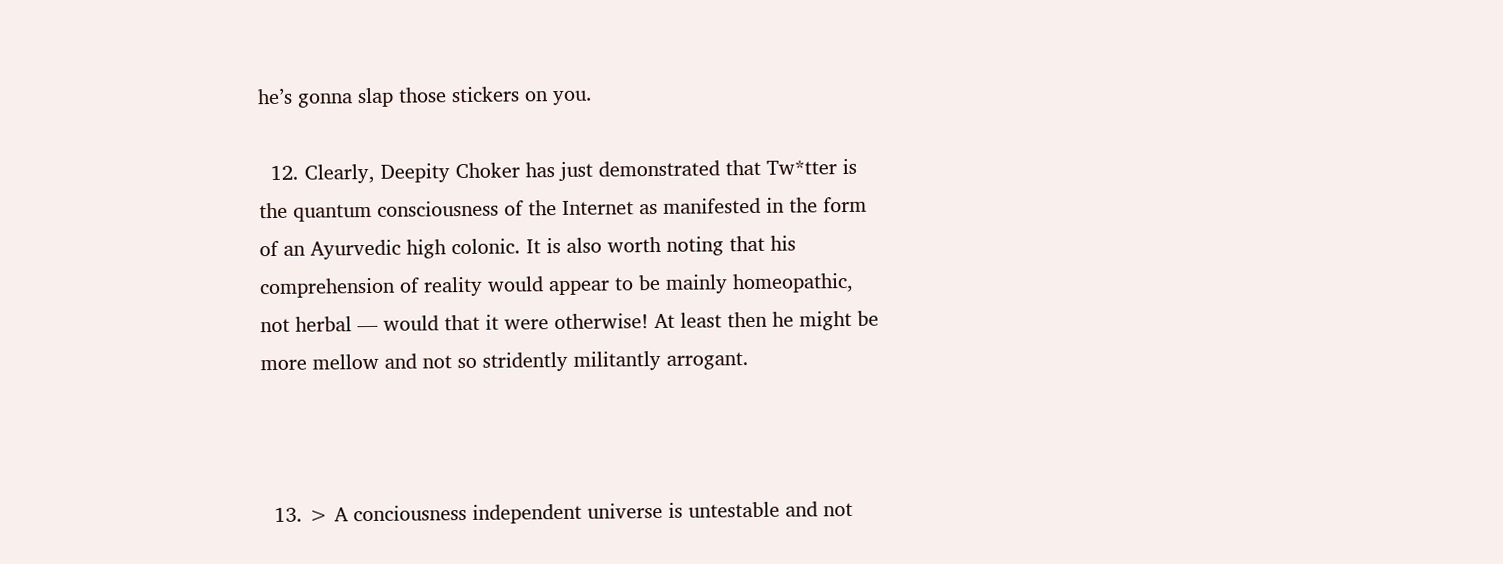he’s gonna slap those stickers on you.

  12. Clearly, Deepity Choker has just demonstrated that Tw*tter is the quantum consciousness of the Internet as manifested in the form of an Ayurvedic high colonic. It is also worth noting that his comprehension of reality would appear to be mainly homeopathic, not herbal — would that it were otherwise! At least then he might be more mellow and not so stridently militantly arrogant.



  13. > A conciousness independent universe is untestable and not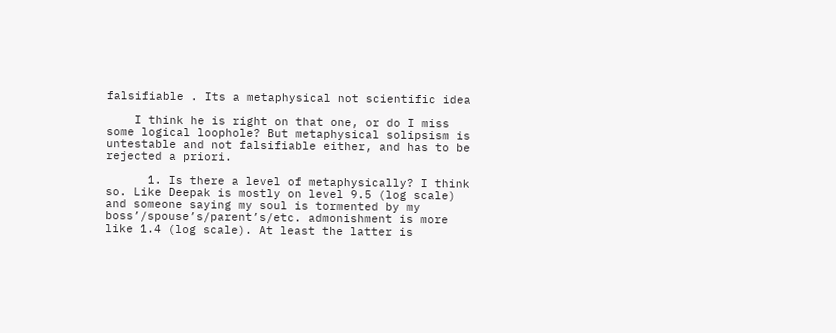falsifiable . Its a metaphysical not scientific idea

    I think he is right on that one, or do I miss some logical loophole? But metaphysical solipsism is untestable and not falsifiable either, and has to be rejected a priori.

      1. Is there a level of metaphysically? I think so. Like Deepak is mostly on level 9.5 (log scale) and someone saying my soul is tormented by my boss’/spouse’s/parent’s/etc. admonishment is more like 1.4 (log scale). At least the latter is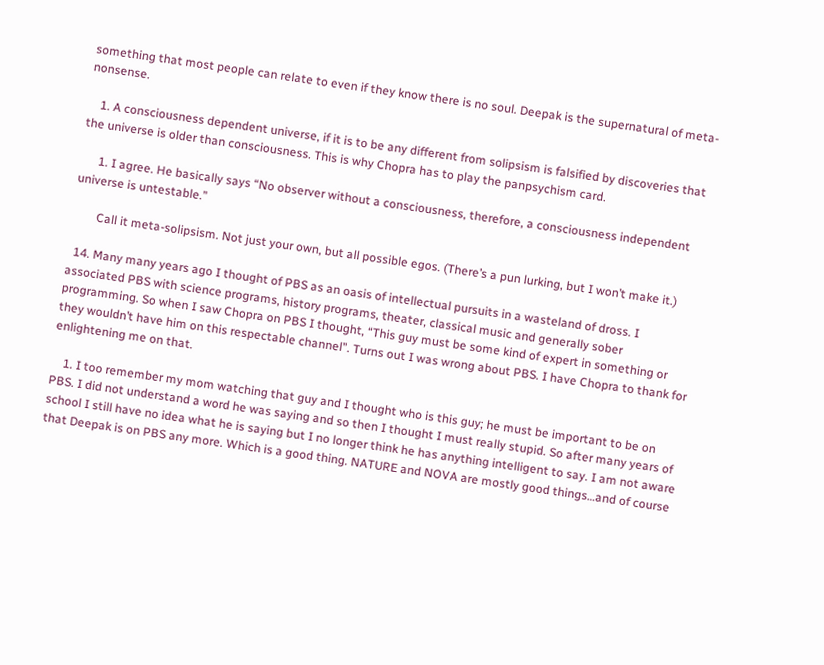something that most people can relate to even if they know there is no soul. Deepak is the supernatural of meta-nonsense.

    1. A consciousness dependent universe, if it is to be any different from solipsism is falsified by discoveries that the universe is older than consciousness. This is why Chopra has to play the panpsychism card.

      1. I agree. He basically says “No observer without a consciousness, therefore, a consciousness independent universe is untestable.”

        Call it meta-solipsism. Not just your own, but all possible egos. (There’s a pun lurking, but I won’t make it.)

  14. Many many years ago I thought of PBS as an oasis of intellectual pursuits in a wasteland of dross. I associated PBS with science programs, history programs, theater, classical music and generally sober programming. So when I saw Chopra on PBS I thought, “This guy must be some kind of expert in something or they wouldn’t have him on this respectable channel”. Turns out I was wrong about PBS. I have Chopra to thank for enlightening me on that.

    1. I too remember my mom watching that guy and I thought who is this guy; he must be important to be on PBS. I did not understand a word he was saying and so then I thought I must really stupid. So after many years of school I still have no idea what he is saying but I no longer think he has anything intelligent to say. I am not aware that Deepak is on PBS any more. Which is a good thing. NATURE and NOVA are mostly good things…and of course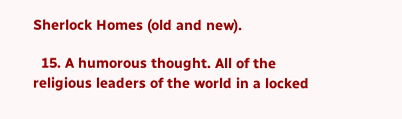Sherlock Homes (old and new).

  15. A humorous thought. All of the religious leaders of the world in a locked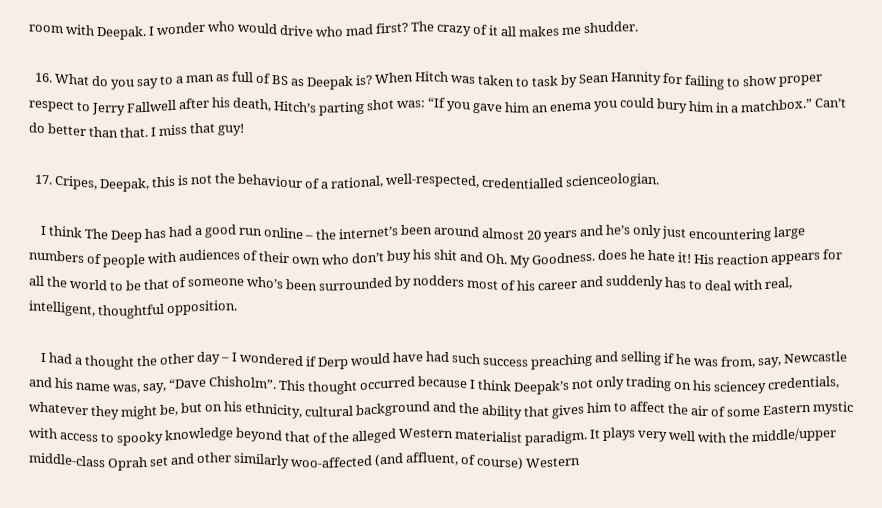room with Deepak. I wonder who would drive who mad first? The crazy of it all makes me shudder.

  16. What do you say to a man as full of BS as Deepak is? When Hitch was taken to task by Sean Hannity for failing to show proper respect to Jerry Fallwell after his death, Hitch’s parting shot was: “If you gave him an enema you could bury him in a matchbox.” Can’t do better than that. I miss that guy!

  17. Cripes, Deepak, this is not the behaviour of a rational, well-respected, credentialled scienceologian.

    I think The Deep has had a good run online – the internet’s been around almost 20 years and he’s only just encountering large numbers of people with audiences of their own who don’t buy his shit and Oh. My Goodness. does he hate it! His reaction appears for all the world to be that of someone who’s been surrounded by nodders most of his career and suddenly has to deal with real, intelligent, thoughtful opposition.

    I had a thought the other day – I wondered if Derp would have had such success preaching and selling if he was from, say, Newcastle and his name was, say, “Dave Chisholm”. This thought occurred because I think Deepak’s not only trading on his sciencey credentials, whatever they might be, but on his ethnicity, cultural background and the ability that gives him to affect the air of some Eastern mystic with access to spooky knowledge beyond that of the alleged Western materialist paradigm. It plays very well with the middle/upper middle-class Oprah set and other similarly woo-affected (and affluent, of course) Western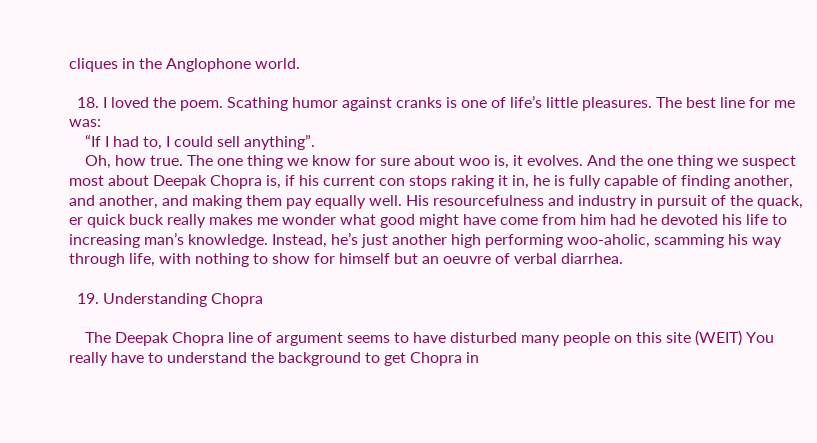cliques in the Anglophone world.

  18. I loved the poem. Scathing humor against cranks is one of life’s little pleasures. The best line for me was:
    “If I had to, I could sell anything”.
    Oh, how true. The one thing we know for sure about woo is, it evolves. And the one thing we suspect most about Deepak Chopra is, if his current con stops raking it in, he is fully capable of finding another, and another, and making them pay equally well. His resourcefulness and industry in pursuit of the quack, er quick buck really makes me wonder what good might have come from him had he devoted his life to increasing man’s knowledge. Instead, he’s just another high performing woo-aholic, scamming his way through life, with nothing to show for himself but an oeuvre of verbal diarrhea.

  19. Understanding Chopra

    The Deepak Chopra line of argument seems to have disturbed many people on this site (WEIT) You really have to understand the background to get Chopra in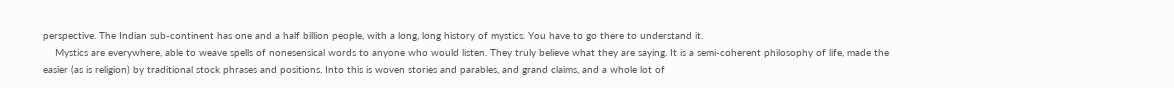perspective. The Indian sub-continent has one and a half billion people, with a long, long history of mystics. You have to go there to understand it.
    Mystics are everywhere, able to weave spells of nonesensical words to anyone who would listen. They truly believe what they are saying. It is a semi-coherent philosophy of life, made the easier (as is religion) by traditional stock phrases and positions. Into this is woven stories and parables, and grand claims, and a whole lot of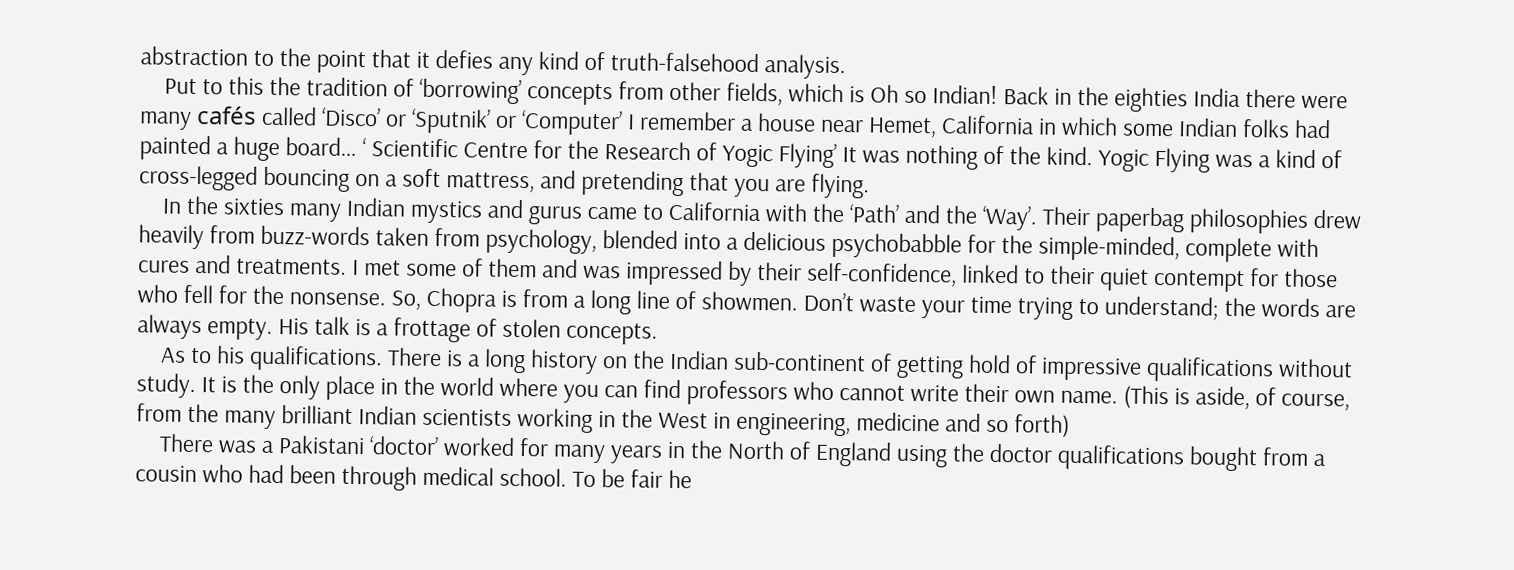abstraction to the point that it defies any kind of truth-falsehood analysis.
    Put to this the tradition of ‘borrowing’ concepts from other fields, which is Oh so Indian! Back in the eighties India there were many cafés called ‘Disco’ or ‘Sputnik’ or ‘Computer’ I remember a house near Hemet, California in which some Indian folks had painted a huge board… ‘ Scientific Centre for the Research of Yogic Flying’ It was nothing of the kind. Yogic Flying was a kind of cross-legged bouncing on a soft mattress, and pretending that you are flying.
    In the sixties many Indian mystics and gurus came to California with the ‘Path’ and the ‘Way’. Their paperbag philosophies drew heavily from buzz-words taken from psychology, blended into a delicious psychobabble for the simple-minded, complete with cures and treatments. I met some of them and was impressed by their self-confidence, linked to their quiet contempt for those who fell for the nonsense. So, Chopra is from a long line of showmen. Don’t waste your time trying to understand; the words are always empty. His talk is a frottage of stolen concepts.
    As to his qualifications. There is a long history on the Indian sub-continent of getting hold of impressive qualifications without study. It is the only place in the world where you can find professors who cannot write their own name. (This is aside, of course, from the many brilliant Indian scientists working in the West in engineering, medicine and so forth)
    There was a Pakistani ‘doctor’ worked for many years in the North of England using the doctor qualifications bought from a cousin who had been through medical school. To be fair he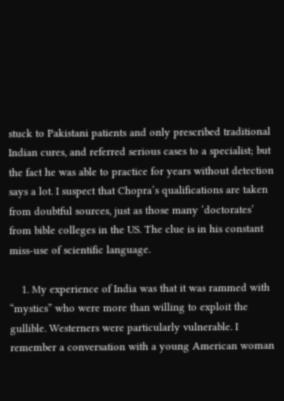stuck to Pakistani patients and only prescribed traditional Indian cures, and referred serious cases to a specialist; but the fact he was able to practice for years without detection says a lot. I suspect that Chopra’s qualifications are taken from doubtful sources, just as those many ‘doctorates’ from bible colleges in the US. The clue is in his constant miss-use of scientific language.

    1. My experience of India was that it was rammed with “mystics” who were more than willing to exploit the gullible. Westerners were particularly vulnerable. I remember a conversation with a young American woman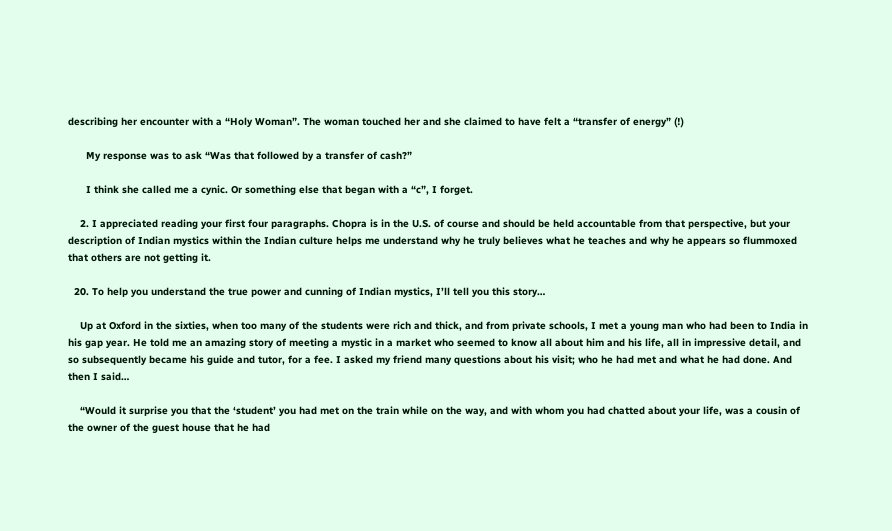describing her encounter with a “Holy Woman”. The woman touched her and she claimed to have felt a “transfer of energy” (!)

      My response was to ask “Was that followed by a transfer of cash?”

      I think she called me a cynic. Or something else that began with a “c”, I forget.

    2. I appreciated reading your first four paragraphs. Chopra is in the U.S. of course and should be held accountable from that perspective, but your description of Indian mystics within the Indian culture helps me understand why he truly believes what he teaches and why he appears so flummoxed that others are not getting it.

  20. To help you understand the true power and cunning of Indian mystics, I’ll tell you this story…

    Up at Oxford in the sixties, when too many of the students were rich and thick, and from private schools, I met a young man who had been to India in his gap year. He told me an amazing story of meeting a mystic in a market who seemed to know all about him and his life, all in impressive detail, and so subsequently became his guide and tutor, for a fee. I asked my friend many questions about his visit; who he had met and what he had done. And then I said…

    “Would it surprise you that the ‘student’ you had met on the train while on the way, and with whom you had chatted about your life, was a cousin of the owner of the guest house that he had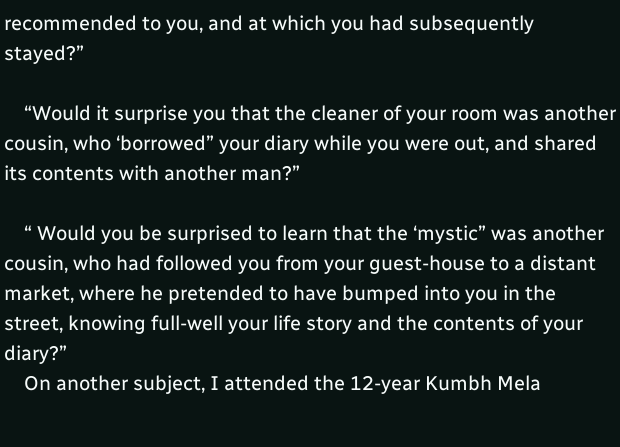recommended to you, and at which you had subsequently stayed?”

    “Would it surprise you that the cleaner of your room was another cousin, who ‘borrowed” your diary while you were out, and shared its contents with another man?”

    “ Would you be surprised to learn that the ‘mystic” was another cousin, who had followed you from your guest-house to a distant market, where he pretended to have bumped into you in the street, knowing full-well your life story and the contents of your diary?”
    On another subject, I attended the 12-year Kumbh Mela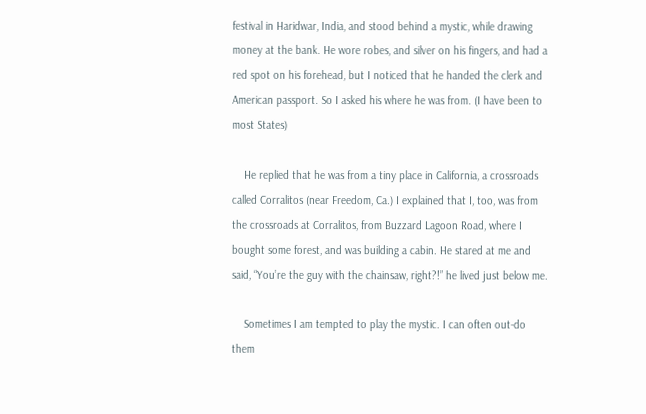festival in Haridwar, India, and stood behind a mystic, while drawing money at the bank. He wore robes, and silver on his fingers, and had a red spot on his forehead, but I noticed that he handed the clerk and American passport. So I asked his where he was from. (I have been to most States)

    He replied that he was from a tiny place in California, a crossroads called Corralitos (near Freedom, Ca.) I explained that I, too, was from the crossroads at Corralitos, from Buzzard Lagoon Road, where I bought some forest, and was building a cabin. He stared at me and said, “You’re the guy with the chainsaw, right?!” he lived just below me.

    Sometimes I am tempted to play the mystic. I can often out-do them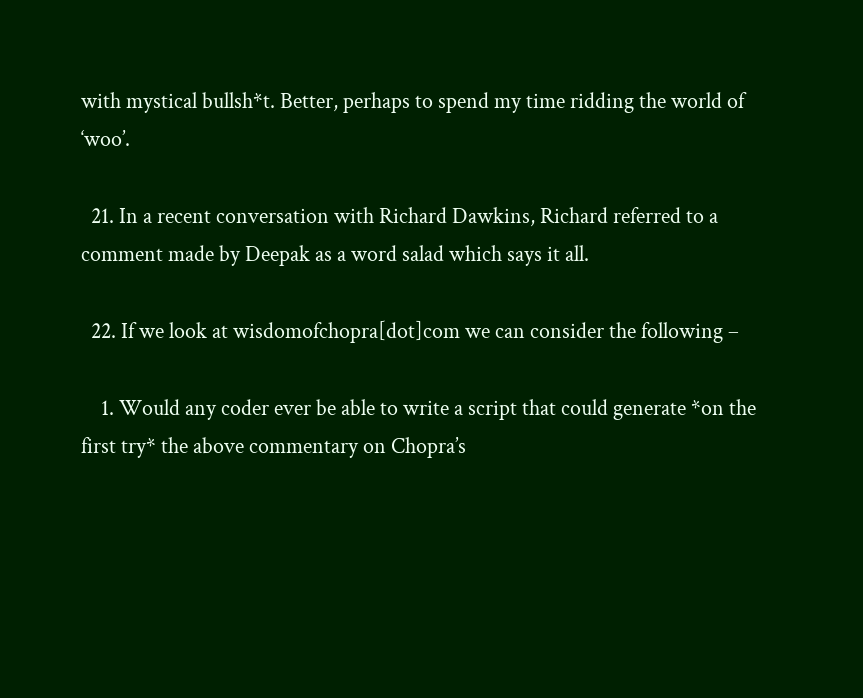with mystical bullsh*t. Better, perhaps to spend my time ridding the world of ‘woo’.

  21. In a recent conversation with Richard Dawkins, Richard referred to a comment made by Deepak as a word salad which says it all.

  22. If we look at wisdomofchopra[dot]com we can consider the following –

    1. Would any coder ever be able to write a script that could generate *on the first try* the above commentary on Chopra’s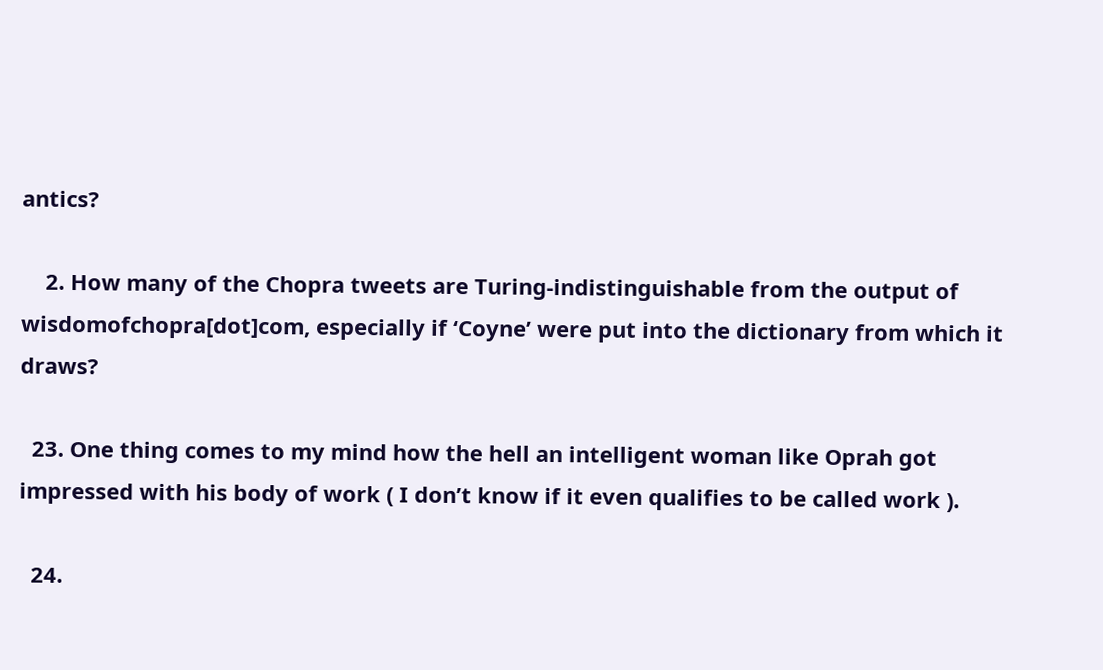antics?

    2. How many of the Chopra tweets are Turing-indistinguishable from the output of wisdomofchopra[dot]com, especially if ‘Coyne’ were put into the dictionary from which it draws?

  23. One thing comes to my mind how the hell an intelligent woman like Oprah got impressed with his body of work ( I don’t know if it even qualifies to be called work ).

  24.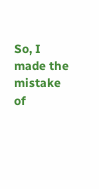So, I made the mistake of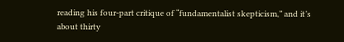reading his four-part critique of “fundamentalist skepticism,” and it’s about thirty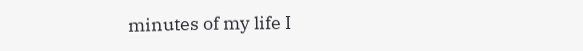minutes of my life I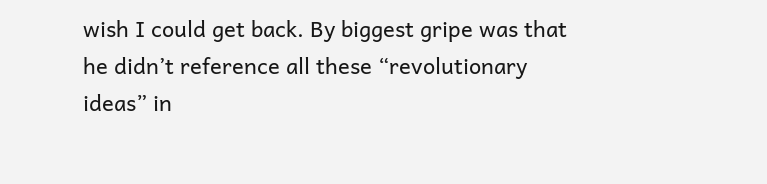wish I could get back. By biggest gripe was that he didn’t reference all these “revolutionary ideas” in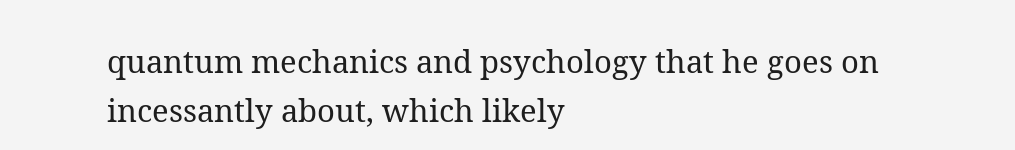quantum mechanics and psychology that he goes on incessantly about, which likely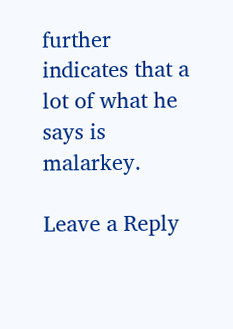further indicates that a lot of what he says is malarkey.

Leave a Reply